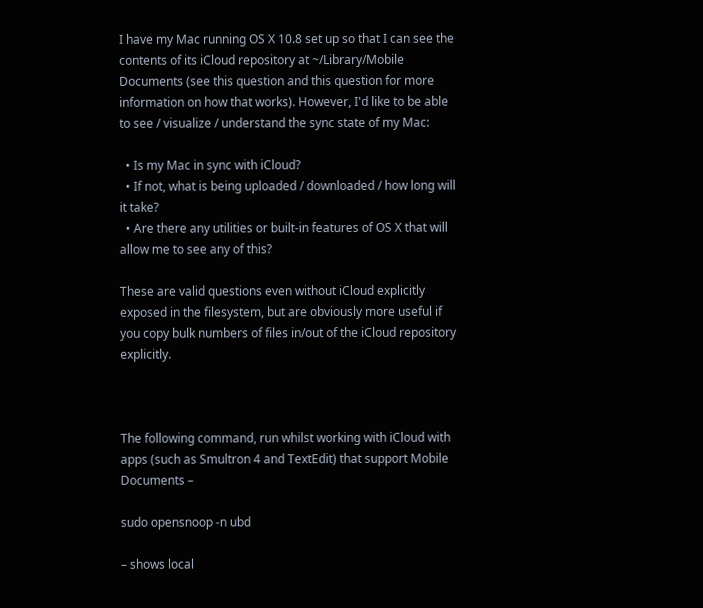I have my Mac running OS X 10.8 set up so that I can see the contents of its iCloud repository at ~/Library/Mobile Documents (see this question and this question for more information on how that works). However, I'd like to be able to see / visualize / understand the sync state of my Mac:

  • Is my Mac in sync with iCloud?
  • If not, what is being uploaded / downloaded / how long will it take?
  • Are there any utilities or built-in features of OS X that will allow me to see any of this?

These are valid questions even without iCloud explicitly exposed in the filesystem, but are obviously more useful if you copy bulk numbers of files in/out of the iCloud repository explicitly.



The following command, run whilst working with iCloud with apps (such as Smultron 4 and TextEdit) that support Mobile Documents –

sudo opensnoop -n ubd

– shows local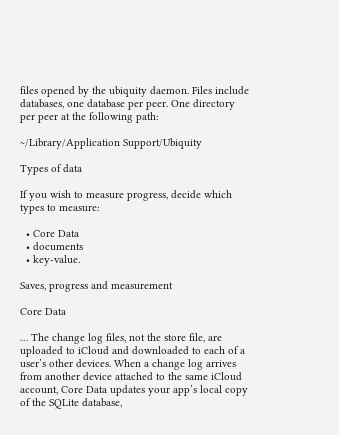files opened by the ubiquity daemon. Files include databases, one database per peer. One directory per peer at the following path:

~/Library/Application Support/Ubiquity

Types of data

If you wish to measure progress, decide which types to measure:

  • Core Data
  • documents
  • key-value.

Saves, progress and measurement

Core Data

… The change log files, not the store file, are uploaded to iCloud and downloaded to each of a user’s other devices. When a change log arrives from another device attached to the same iCloud account, Core Data updates your app’s local copy of the SQLite database,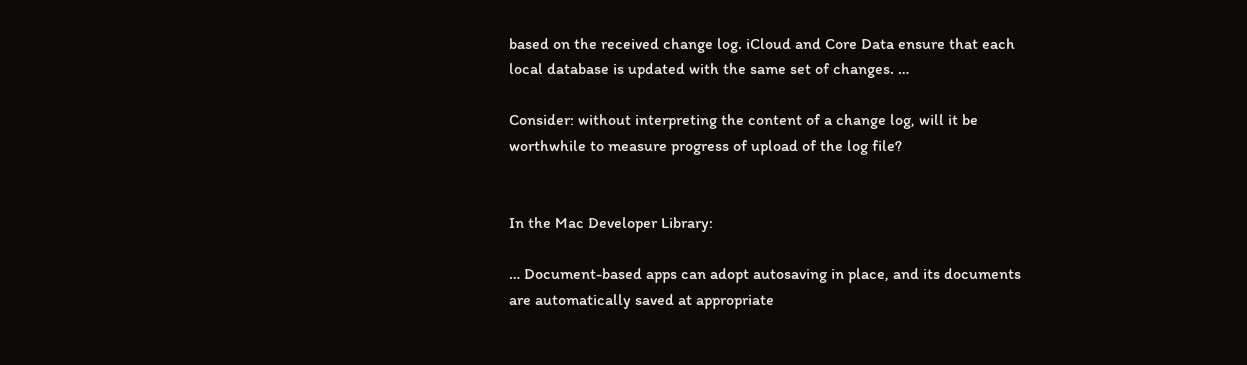based on the received change log. iCloud and Core Data ensure that each local database is updated with the same set of changes. …

Consider: without interpreting the content of a change log, will it be worthwhile to measure progress of upload of the log file?


In the Mac Developer Library:

… Document-based apps can adopt autosaving in place, and its documents are automatically saved at appropriate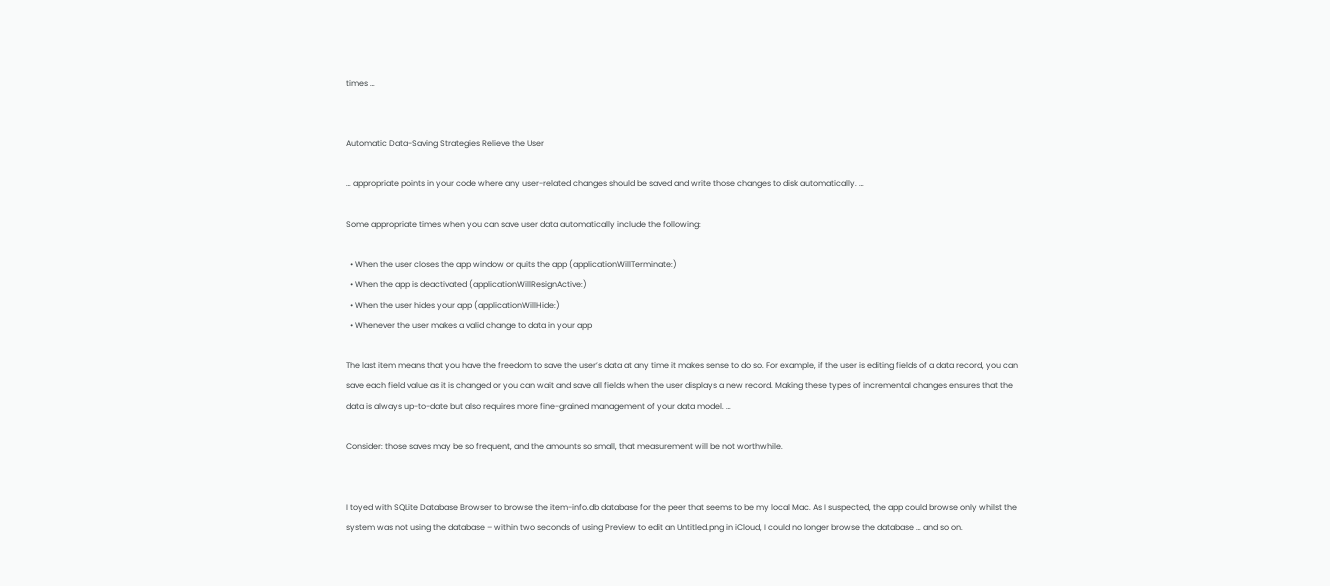times …


Automatic Data-Saving Strategies Relieve the User

… appropriate points in your code where any user-related changes should be saved and write those changes to disk automatically. …

Some appropriate times when you can save user data automatically include the following:

  • When the user closes the app window or quits the app (applicationWillTerminate:)
  • When the app is deactivated (applicationWillResignActive:)
  • When the user hides your app (applicationWillHide:)
  • Whenever the user makes a valid change to data in your app

The last item means that you have the freedom to save the user’s data at any time it makes sense to do so. For example, if the user is editing fields of a data record, you can save each field value as it is changed or you can wait and save all fields when the user displays a new record. Making these types of incremental changes ensures that the data is always up-to-date but also requires more fine-grained management of your data model. …

Consider: those saves may be so frequent, and the amounts so small, that measurement will be not worthwhile.


I toyed with SQLite Database Browser to browse the item-info.db database for the peer that seems to be my local Mac. As I suspected, the app could browse only whilst the system was not using the database – within two seconds of using Preview to edit an Untitled.png in iCloud, I could no longer browse the database … and so on.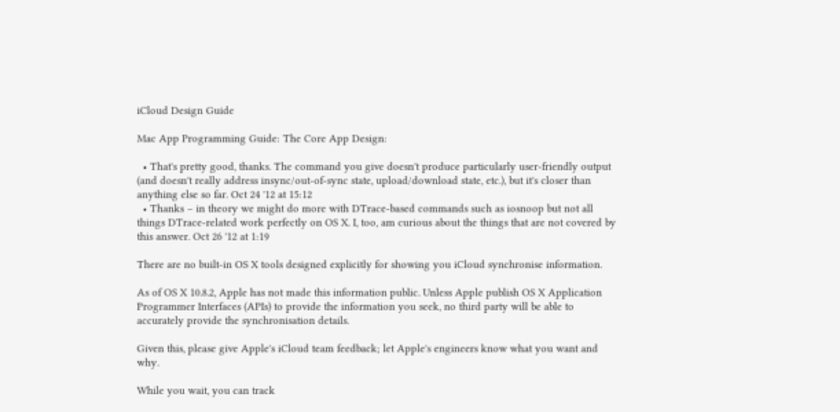iCloud Design Guide

Mac App Programming Guide: The Core App Design:

  • That's pretty good, thanks. The command you give doesn't produce particularly user-friendly output (and doesn't really address insync/out-of-sync state, upload/download state, etc.), but it's closer than anything else so far. Oct 24 '12 at 15:12
  • Thanks – in theory we might do more with DTrace-based commands such as iosnoop but not all things DTrace-related work perfectly on OS X. I, too, am curious about the things that are not covered by this answer. Oct 26 '12 at 1:19

There are no built-in OS X tools designed explicitly for showing you iCloud synchronise information.

As of OS X 10.8.2, Apple has not made this information public. Unless Apple publish OS X Application Programmer Interfaces (APIs) to provide the information you seek, no third party will be able to accurately provide the synchronisation details.

Given this, please give Apple's iCloud team feedback; let Apple's engineers know what you want and why.

While you wait, you can track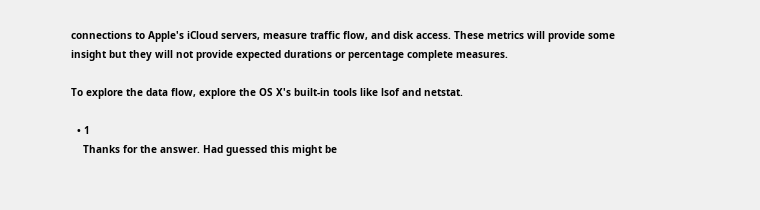connections to Apple's iCloud servers, measure traffic flow, and disk access. These metrics will provide some insight but they will not provide expected durations or percentage complete measures.

To explore the data flow, explore the OS X's built-in tools like lsof and netstat.

  • 1
    Thanks for the answer. Had guessed this might be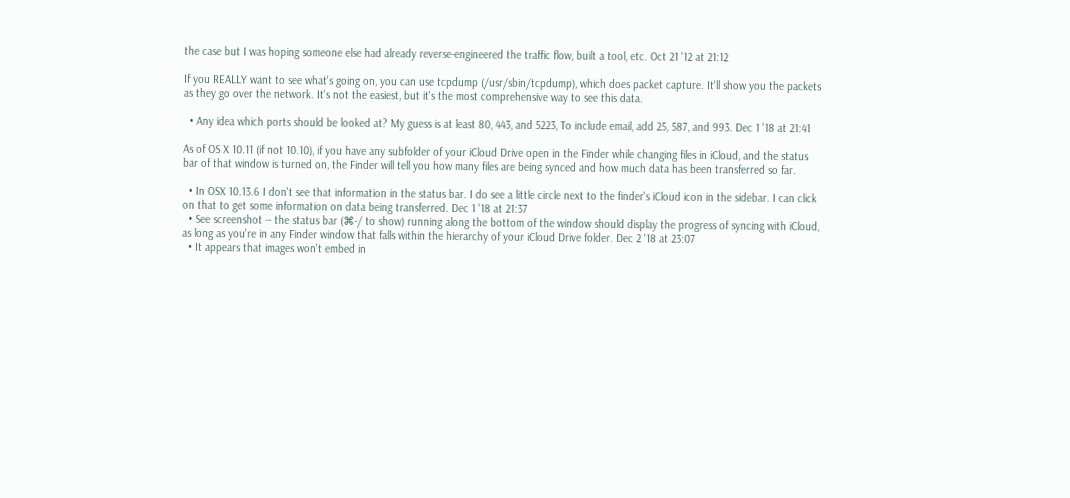the case but I was hoping someone else had already reverse-engineered the traffic flow, built a tool, etc. Oct 21 '12 at 21:12

If you REALLY want to see what's going on, you can use tcpdump (/usr/sbin/tcpdump), which does packet capture. It'll show you the packets as they go over the network. It's not the easiest, but it's the most comprehensive way to see this data.

  • Any idea which ports should be looked at? My guess is at least 80, 443, and 5223, To include email, add 25, 587, and 993. Dec 1 '18 at 21:41

As of OS X 10.11 (if not 10.10), if you have any subfolder of your iCloud Drive open in the Finder while changing files in iCloud, and the status bar of that window is turned on, the Finder will tell you how many files are being synced and how much data has been transferred so far.

  • In OSX 10.13.6 I don't see that information in the status bar. I do see a little circle next to the finder's iCloud icon in the sidebar. I can click on that to get some information on data being transferred. Dec 1 '18 at 21:37
  • See screenshot -- the status bar (⌘-/ to show) running along the bottom of the window should display the progress of syncing with iCloud, as long as you're in any Finder window that falls within the hierarchy of your iCloud Drive folder. Dec 2 '18 at 23:07
  • It appears that images won't embed in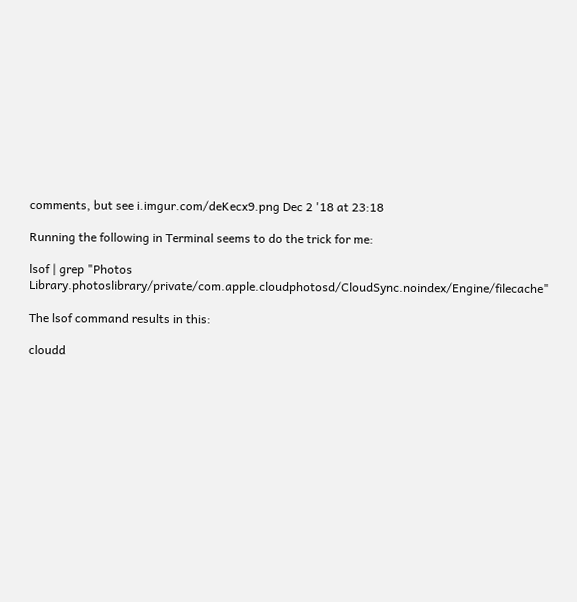comments, but see i.imgur.com/deKecx9.png Dec 2 '18 at 23:18

Running the following in Terminal seems to do the trick for me:

lsof | grep "Photos Library.photoslibrary/private/com.apple.cloudphotosd/CloudSync.noindex/Engine/filecache"

The lsof command results in this:

cloudd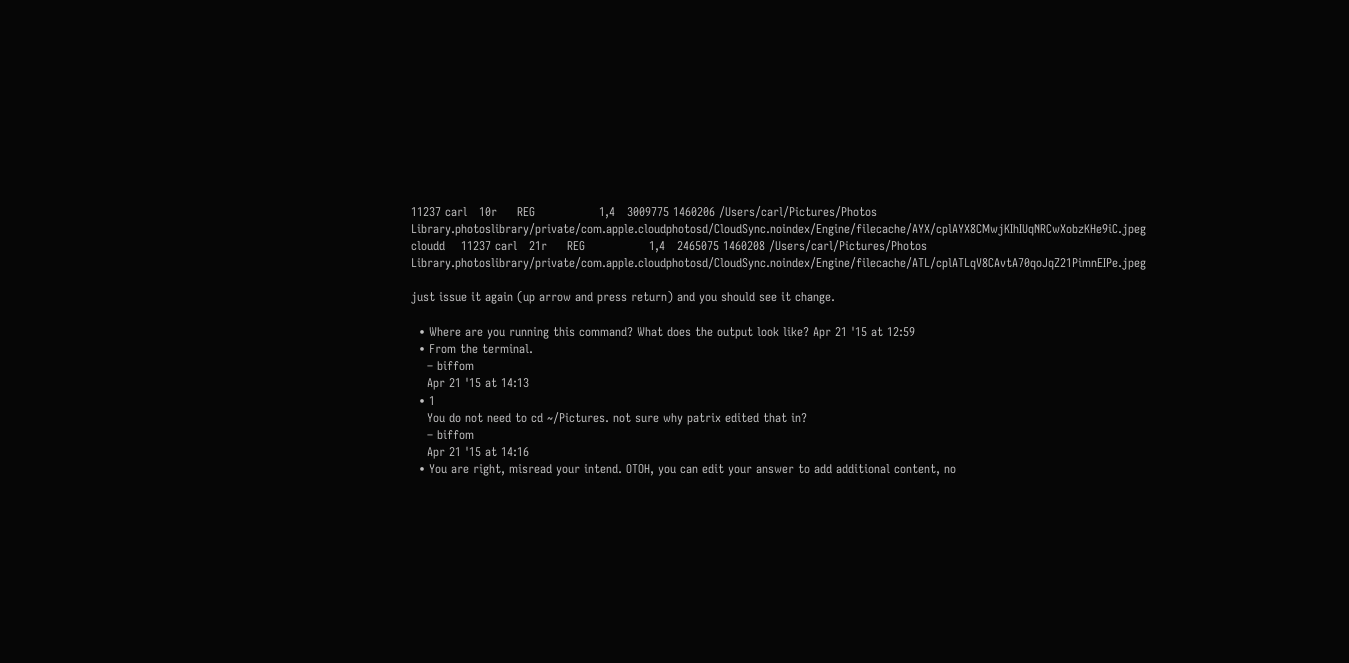11237 carl   10r     REG                1,4   3009775 1460206 /Users/carl/Pictures/Photos Library.photoslibrary/private/com.apple.cloudphotosd/CloudSync.noindex/Engine/filecache/AYX/cplAYX8CMwjKIhIUqNRCwXobzKHe9iC.jpeg
cloudd    11237 carl   21r     REG                1,4   2465075 1460208 /Users/carl/Pictures/Photos Library.photoslibrary/private/com.apple.cloudphotosd/CloudSync.noindex/Engine/filecache/ATL/cplATLqV8CAvtA70qoJqZ21PimnEIPe.jpeg

just issue it again (up arrow and press return) and you should see it change.

  • Where are you running this command? What does the output look like? Apr 21 '15 at 12:59
  • From the terminal.
    – biffom
    Apr 21 '15 at 14:13
  • 1
    You do not need to cd ~/Pictures. not sure why patrix edited that in?
    – biffom
    Apr 21 '15 at 14:16
  • You are right, misread your intend. OTOH, you can edit your answer to add additional content, no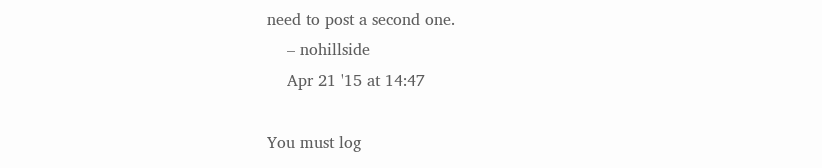need to post a second one.
    – nohillside
    Apr 21 '15 at 14:47

You must log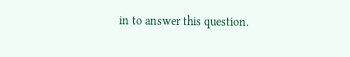in to answer this question.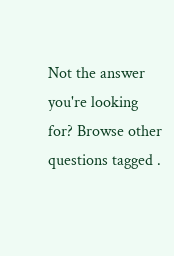Not the answer you're looking for? Browse other questions tagged .